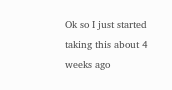Ok so I just started taking this about 4 weeks ago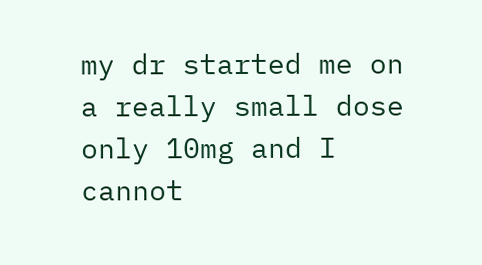my dr started me on a really small dose only 10mg and I cannot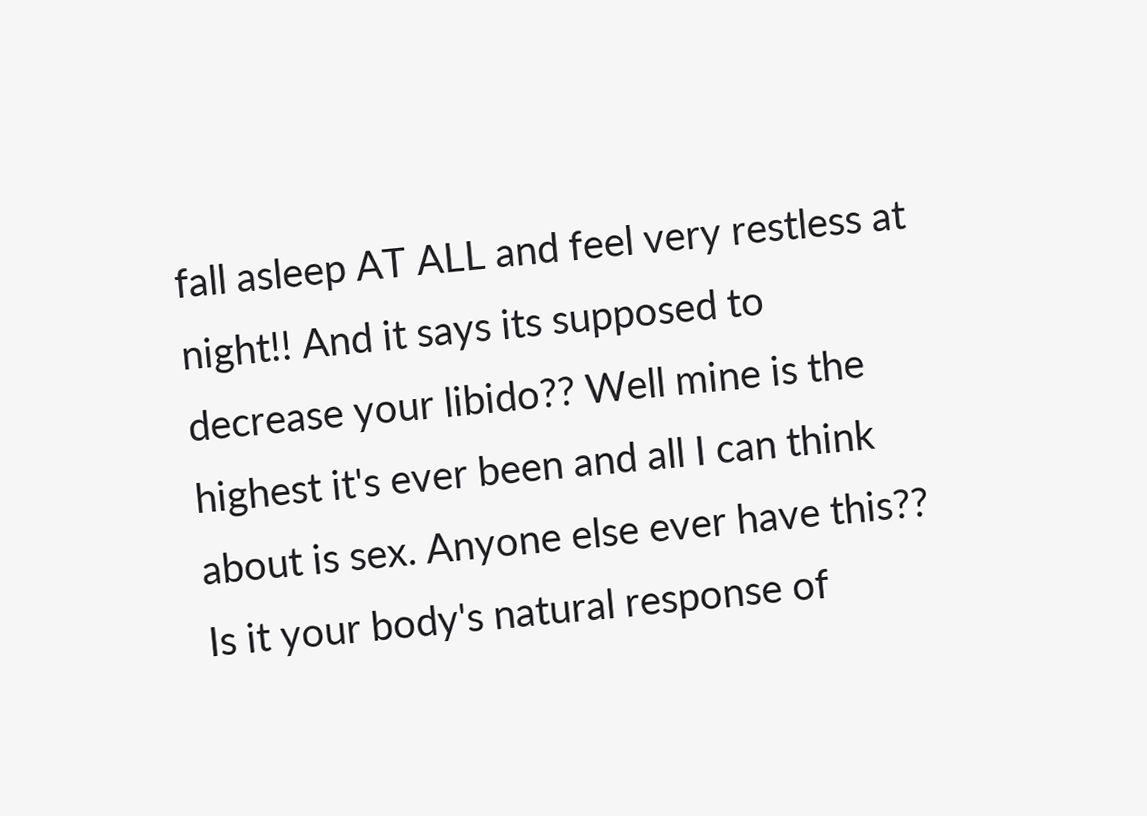fall asleep AT ALL and feel very restless at night!! And it says its supposed to decrease your libido?? Well mine is the highest it's ever been and all I can think about is sex. Anyone else ever have this?? Is it your body's natural response of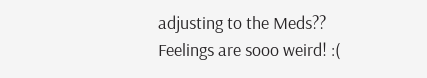adjusting to the Meds?? Feelings are sooo weird! :(